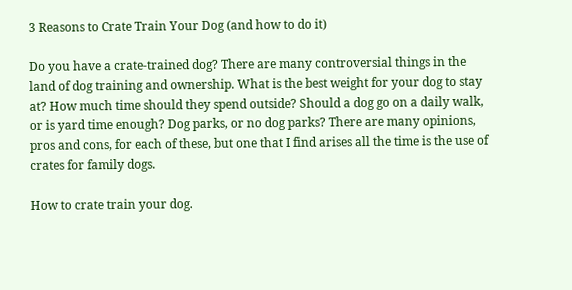3 Reasons to Crate Train Your Dog (and how to do it)

Do you have a crate-trained dog? There are many controversial things in the land of dog training and ownership. What is the best weight for your dog to stay at? How much time should they spend outside? Should a dog go on a daily walk, or is yard time enough? Dog parks, or no dog parks? There are many opinions, pros and cons, for each of these, but one that I find arises all the time is the use of crates for family dogs.

How to crate train your dog.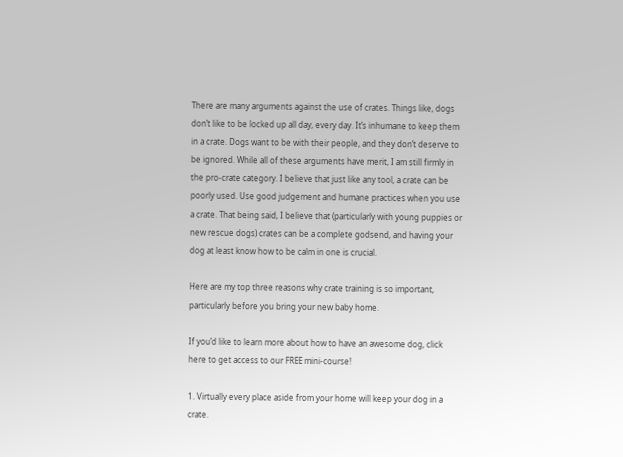There are many arguments against the use of crates. Things like, dogs don’t like to be locked up all day, every day. It’s inhumane to keep them in a crate. Dogs want to be with their people, and they don’t deserve to be ignored. While all of these arguments have merit, I am still firmly in the pro-crate category. I believe that just like any tool, a crate can be poorly used. Use good judgement and humane practices when you use a crate. That being said, I believe that (particularly with young puppies or new rescue dogs) crates can be a complete godsend, and having your dog at least know how to be calm in one is crucial.

Here are my top three reasons why crate training is so important, particularly before you bring your new baby home.

If you’d like to learn more about how to have an awesome dog, click here to get access to our FREE mini-course!

1. Virtually every place aside from your home will keep your dog in a crate.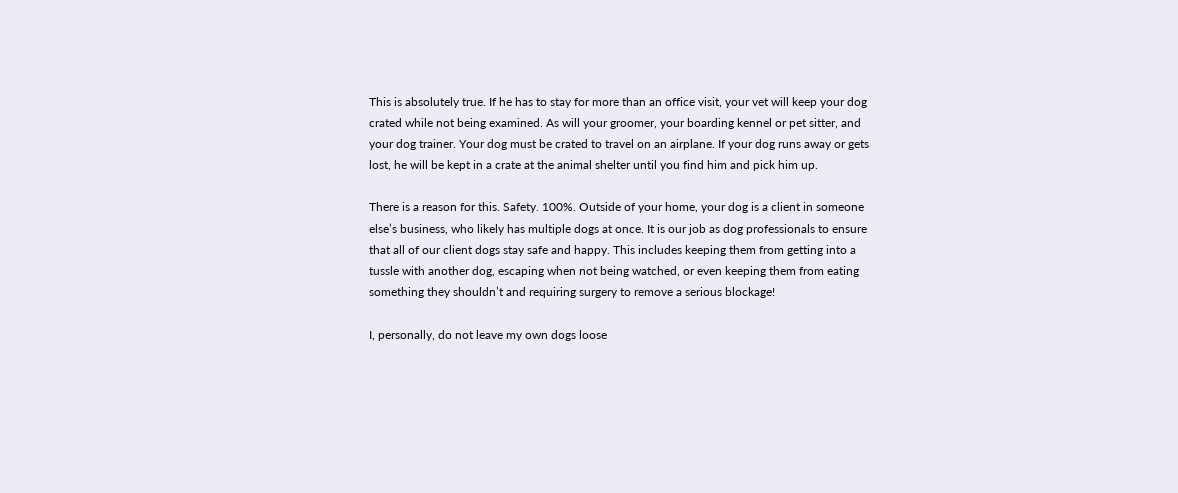This is absolutely true. If he has to stay for more than an office visit, your vet will keep your dog crated while not being examined. As will your groomer, your boarding kennel or pet sitter, and your dog trainer. Your dog must be crated to travel on an airplane. If your dog runs away or gets lost, he will be kept in a crate at the animal shelter until you find him and pick him up.

There is a reason for this. Safety. 100%. Outside of your home, your dog is a client in someone else’s business, who likely has multiple dogs at once. It is our job as dog professionals to ensure that all of our client dogs stay safe and happy. This includes keeping them from getting into a tussle with another dog, escaping when not being watched, or even keeping them from eating something they shouldn’t and requiring surgery to remove a serious blockage!

I, personally, do not leave my own dogs loose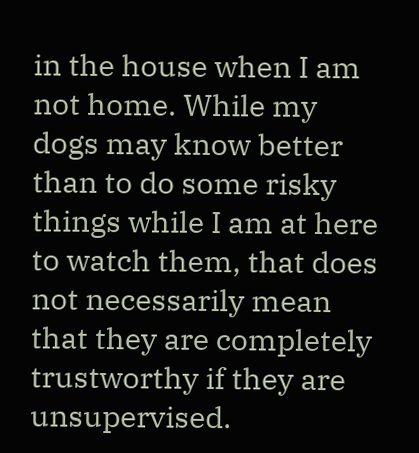in the house when I am not home. While my dogs may know better than to do some risky things while I am at here to watch them, that does not necessarily mean that they are completely trustworthy if they are unsupervised.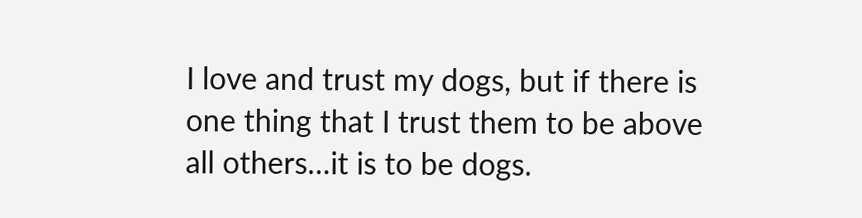I love and trust my dogs, but if there is one thing that I trust them to be above all others…it is to be dogs.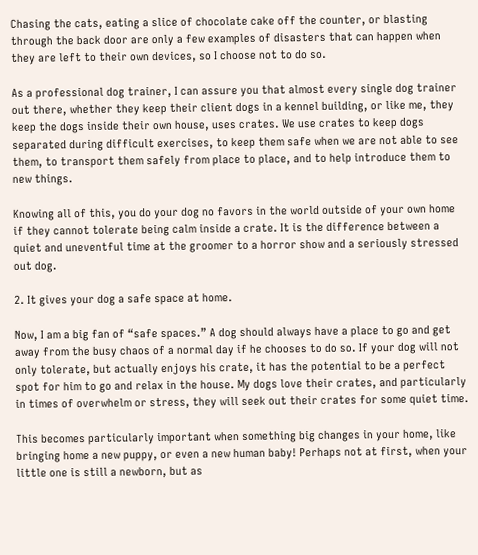Chasing the cats, eating a slice of chocolate cake off the counter, or blasting through the back door are only a few examples of disasters that can happen when they are left to their own devices, so I choose not to do so.

As a professional dog trainer, I can assure you that almost every single dog trainer out there, whether they keep their client dogs in a kennel building, or like me, they keep the dogs inside their own house, uses crates. We use crates to keep dogs separated during difficult exercises, to keep them safe when we are not able to see them, to transport them safely from place to place, and to help introduce them to new things.

Knowing all of this, you do your dog no favors in the world outside of your own home if they cannot tolerate being calm inside a crate. It is the difference between a quiet and uneventful time at the groomer to a horror show and a seriously stressed out dog.

2. It gives your dog a safe space at home.

Now, I am a big fan of “safe spaces.” A dog should always have a place to go and get away from the busy chaos of a normal day if he chooses to do so. If your dog will not only tolerate, but actually enjoys his crate, it has the potential to be a perfect spot for him to go and relax in the house. My dogs love their crates, and particularly in times of overwhelm or stress, they will seek out their crates for some quiet time.

This becomes particularly important when something big changes in your home, like bringing home a new puppy, or even a new human baby! Perhaps not at first, when your little one is still a newborn, but as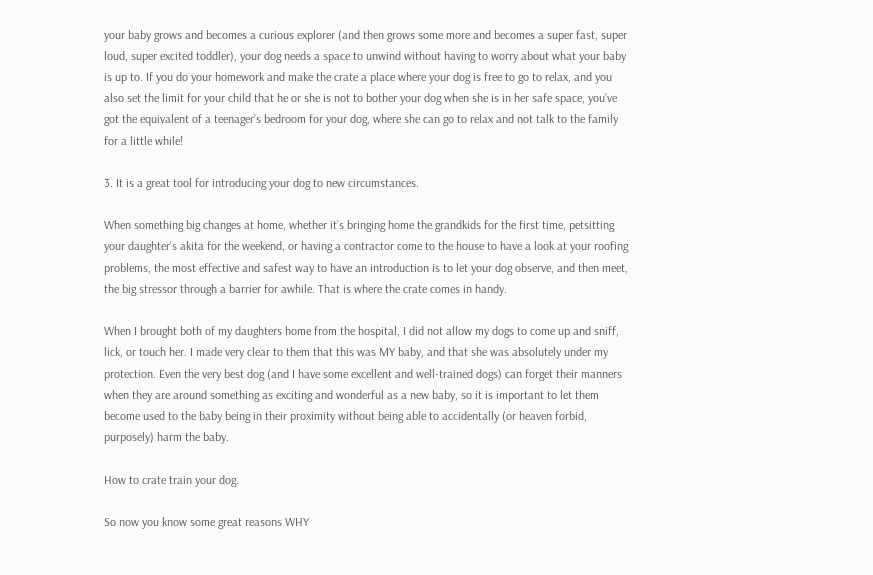your baby grows and becomes a curious explorer (and then grows some more and becomes a super fast, super loud, super excited toddler), your dog needs a space to unwind without having to worry about what your baby is up to. If you do your homework and make the crate a place where your dog is free to go to relax, and you also set the limit for your child that he or she is not to bother your dog when she is in her safe space, you’ve got the equivalent of a teenager’s bedroom for your dog, where she can go to relax and not talk to the family for a little while!

3. It is a great tool for introducing your dog to new circumstances.

When something big changes at home, whether it’s bringing home the grandkids for the first time, petsitting your daughter’s akita for the weekend, or having a contractor come to the house to have a look at your roofing problems, the most effective and safest way to have an introduction is to let your dog observe, and then meet, the big stressor through a barrier for awhile. That is where the crate comes in handy.

When I brought both of my daughters home from the hospital, I did not allow my dogs to come up and sniff, lick, or touch her. I made very clear to them that this was MY baby, and that she was absolutely under my protection. Even the very best dog (and I have some excellent and well-trained dogs) can forget their manners when they are around something as exciting and wonderful as a new baby, so it is important to let them become used to the baby being in their proximity without being able to accidentally (or heaven forbid, purposely) harm the baby.

How to crate train your dog.

So now you know some great reasons WHY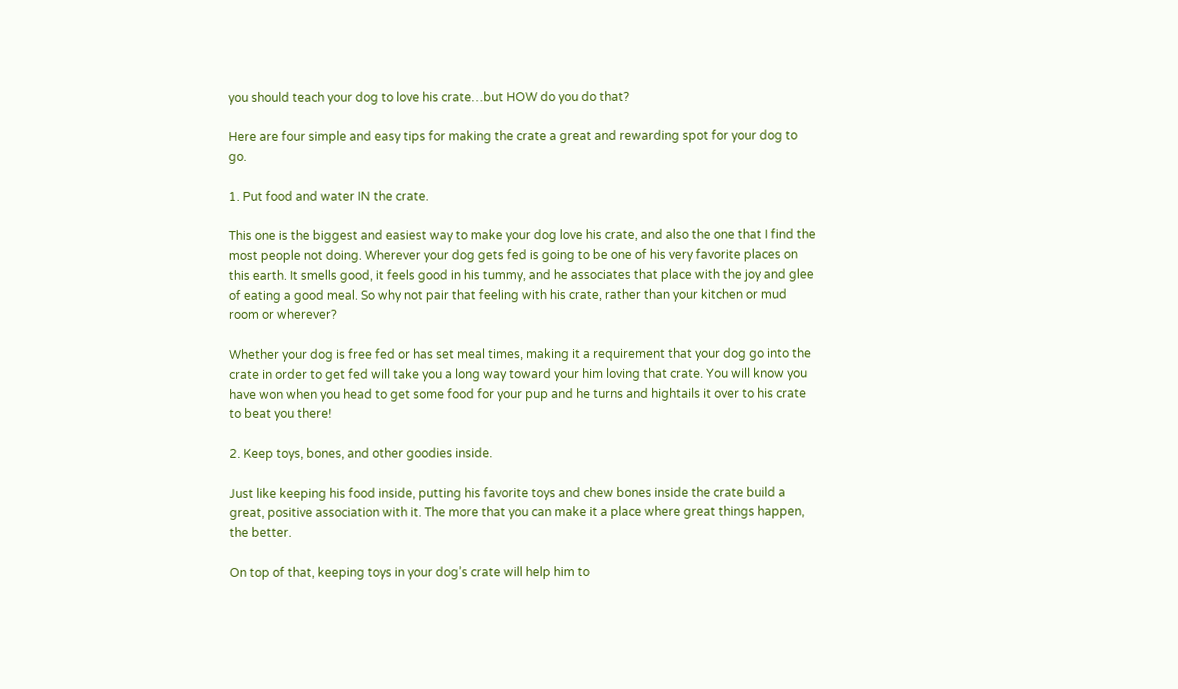you should teach your dog to love his crate…but HOW do you do that?

Here are four simple and easy tips for making the crate a great and rewarding spot for your dog to go.

1. Put food and water IN the crate.

This one is the biggest and easiest way to make your dog love his crate, and also the one that I find the most people not doing. Wherever your dog gets fed is going to be one of his very favorite places on this earth. It smells good, it feels good in his tummy, and he associates that place with the joy and glee of eating a good meal. So why not pair that feeling with his crate, rather than your kitchen or mud room or wherever?

Whether your dog is free fed or has set meal times, making it a requirement that your dog go into the crate in order to get fed will take you a long way toward your him loving that crate. You will know you have won when you head to get some food for your pup and he turns and hightails it over to his crate to beat you there!

2. Keep toys, bones, and other goodies inside.

Just like keeping his food inside, putting his favorite toys and chew bones inside the crate build a great, positive association with it. The more that you can make it a place where great things happen, the better.

On top of that, keeping toys in your dog’s crate will help him to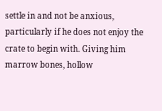settle in and not be anxious, particularly if he does not enjoy the crate to begin with. Giving him marrow bones, hollow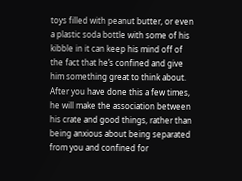toys filled with peanut butter, or even a plastic soda bottle with some of his kibble in it can keep his mind off of the fact that he’s confined and give him something great to think about. After you have done this a few times, he will make the association between his crate and good things, rather than being anxious about being separated from you and confined for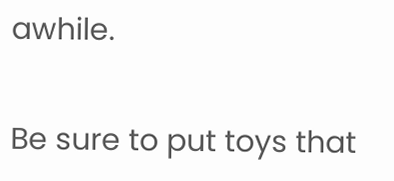awhile.

Be sure to put toys that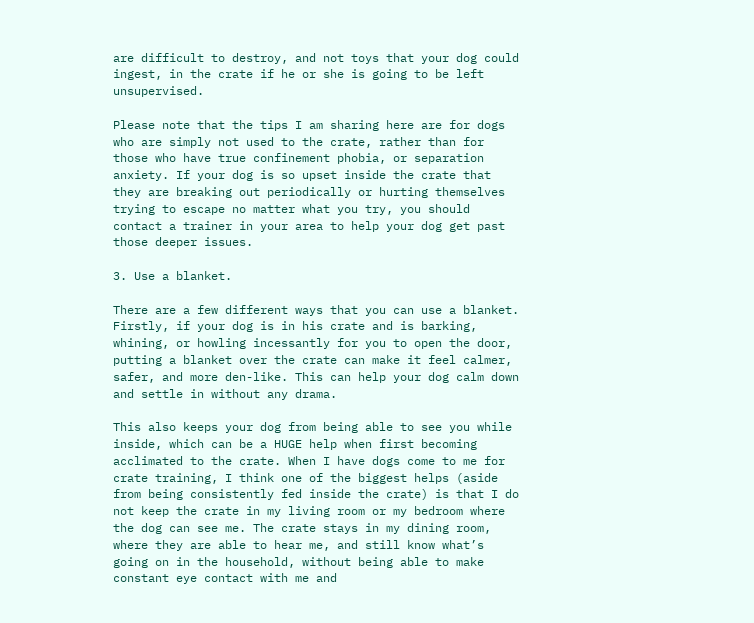are difficult to destroy, and not toys that your dog could ingest, in the crate if he or she is going to be left unsupervised.

Please note that the tips I am sharing here are for dogs who are simply not used to the crate, rather than for those who have true confinement phobia, or separation anxiety. If your dog is so upset inside the crate that they are breaking out periodically or hurting themselves trying to escape no matter what you try, you should contact a trainer in your area to help your dog get past those deeper issues.

3. Use a blanket.

There are a few different ways that you can use a blanket. Firstly, if your dog is in his crate and is barking, whining, or howling incessantly for you to open the door, putting a blanket over the crate can make it feel calmer, safer, and more den-like. This can help your dog calm down and settle in without any drama.

This also keeps your dog from being able to see you while inside, which can be a HUGE help when first becoming acclimated to the crate. When I have dogs come to me for crate training, I think one of the biggest helps (aside from being consistently fed inside the crate) is that I do not keep the crate in my living room or my bedroom where the dog can see me. The crate stays in my dining room, where they are able to hear me, and still know what’s going on in the household, without being able to make constant eye contact with me and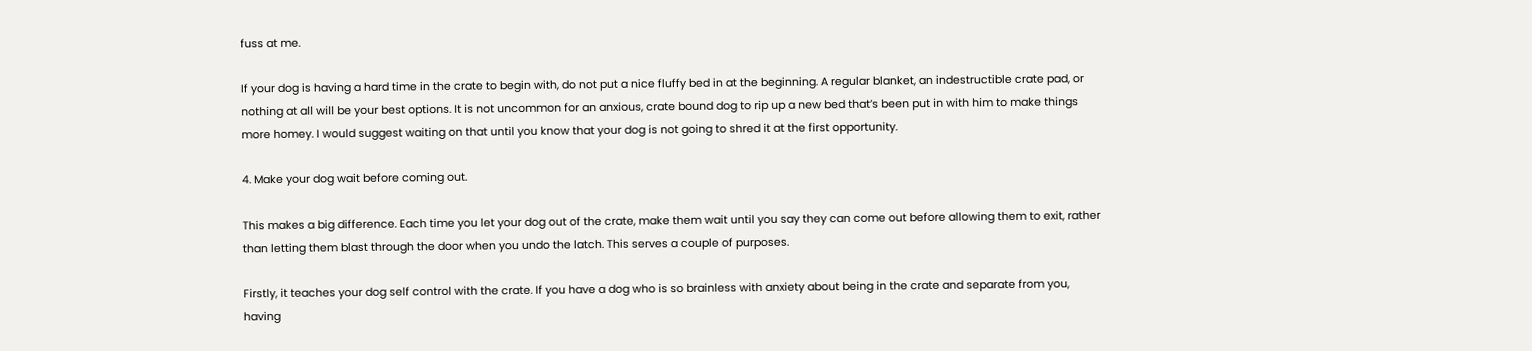fuss at me.

If your dog is having a hard time in the crate to begin with, do not put a nice fluffy bed in at the beginning. A regular blanket, an indestructible crate pad, or nothing at all will be your best options. It is not uncommon for an anxious, crate bound dog to rip up a new bed that’s been put in with him to make things more homey. I would suggest waiting on that until you know that your dog is not going to shred it at the first opportunity.

4. Make your dog wait before coming out.

This makes a big difference. Each time you let your dog out of the crate, make them wait until you say they can come out before allowing them to exit, rather than letting them blast through the door when you undo the latch. This serves a couple of purposes.

Firstly, it teaches your dog self control with the crate. If you have a dog who is so brainless with anxiety about being in the crate and separate from you, having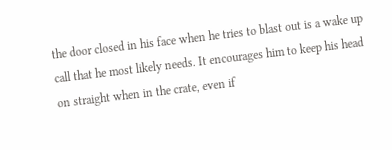the door closed in his face when he tries to blast out is a wake up call that he most likely needs. It encourages him to keep his head on straight when in the crate, even if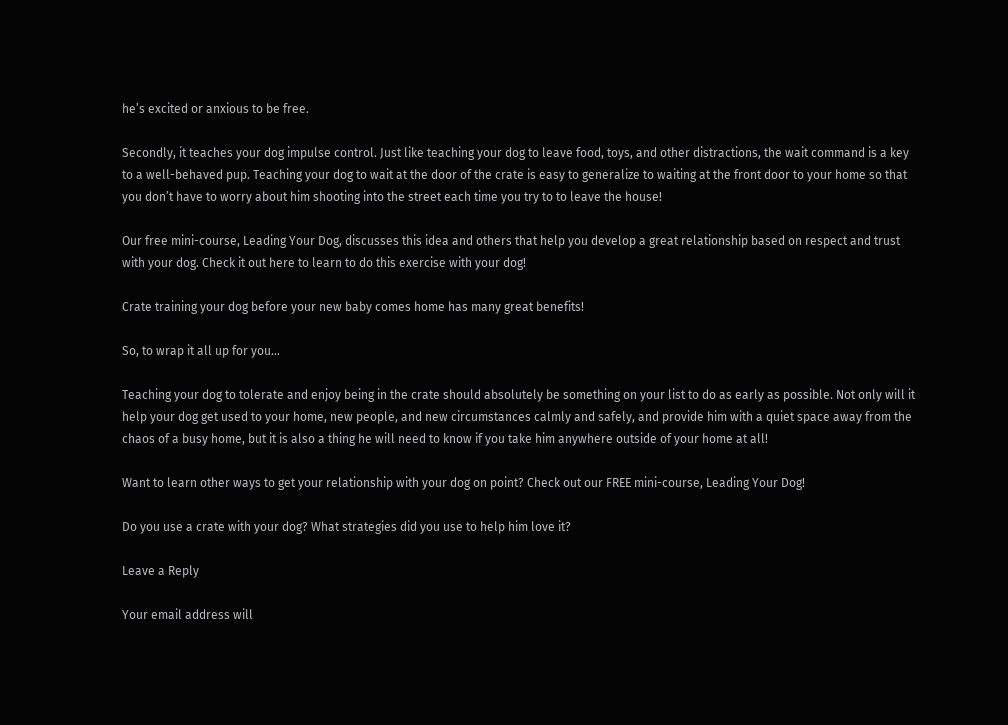he’s excited or anxious to be free.

Secondly, it teaches your dog impulse control. Just like teaching your dog to leave food, toys, and other distractions, the wait command is a key to a well-behaved pup. Teaching your dog to wait at the door of the crate is easy to generalize to waiting at the front door to your home so that you don’t have to worry about him shooting into the street each time you try to to leave the house!

Our free mini-course, Leading Your Dog, discusses this idea and others that help you develop a great relationship based on respect and trust with your dog. Check it out here to learn to do this exercise with your dog!

Crate training your dog before your new baby comes home has many great benefits!

So, to wrap it all up for you…

Teaching your dog to tolerate and enjoy being in the crate should absolutely be something on your list to do as early as possible. Not only will it help your dog get used to your home, new people, and new circumstances calmly and safely, and provide him with a quiet space away from the chaos of a busy home, but it is also a thing he will need to know if you take him anywhere outside of your home at all!

Want to learn other ways to get your relationship with your dog on point? Check out our FREE mini-course, Leading Your Dog!

Do you use a crate with your dog? What strategies did you use to help him love it?

Leave a Reply

Your email address will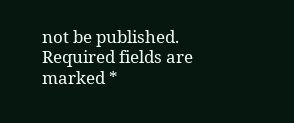not be published. Required fields are marked *